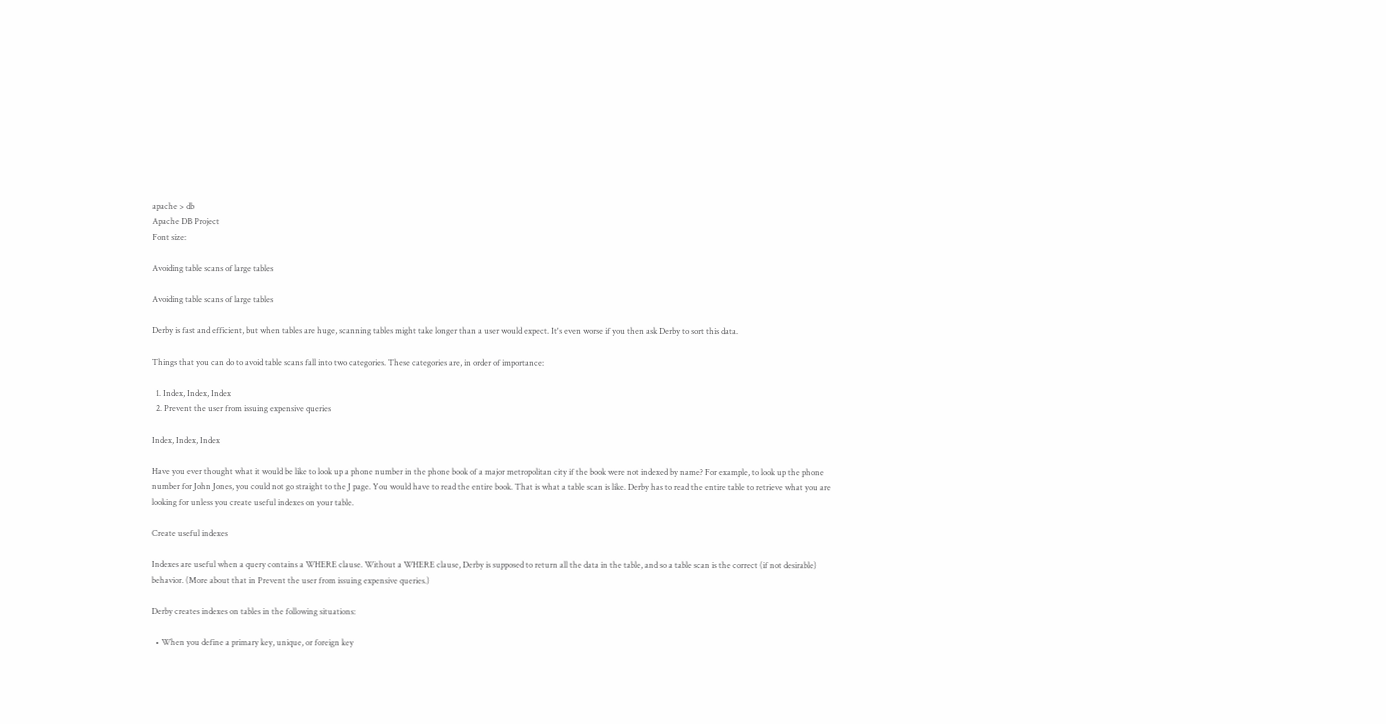apache > db
Apache DB Project
Font size:

Avoiding table scans of large tables

Avoiding table scans of large tables

Derby is fast and efficient, but when tables are huge, scanning tables might take longer than a user would expect. It's even worse if you then ask Derby to sort this data.

Things that you can do to avoid table scans fall into two categories. These categories are, in order of importance:

  1. Index, Index, Index
  2. Prevent the user from issuing expensive queries

Index, Index, Index

Have you ever thought what it would be like to look up a phone number in the phone book of a major metropolitan city if the book were not indexed by name? For example, to look up the phone number for John Jones, you could not go straight to the J page. You would have to read the entire book. That is what a table scan is like. Derby has to read the entire table to retrieve what you are looking for unless you create useful indexes on your table.

Create useful indexes

Indexes are useful when a query contains a WHERE clause. Without a WHERE clause, Derby is supposed to return all the data in the table, and so a table scan is the correct (if not desirable) behavior. (More about that in Prevent the user from issuing expensive queries.)

Derby creates indexes on tables in the following situations:

  • When you define a primary key, unique, or foreign key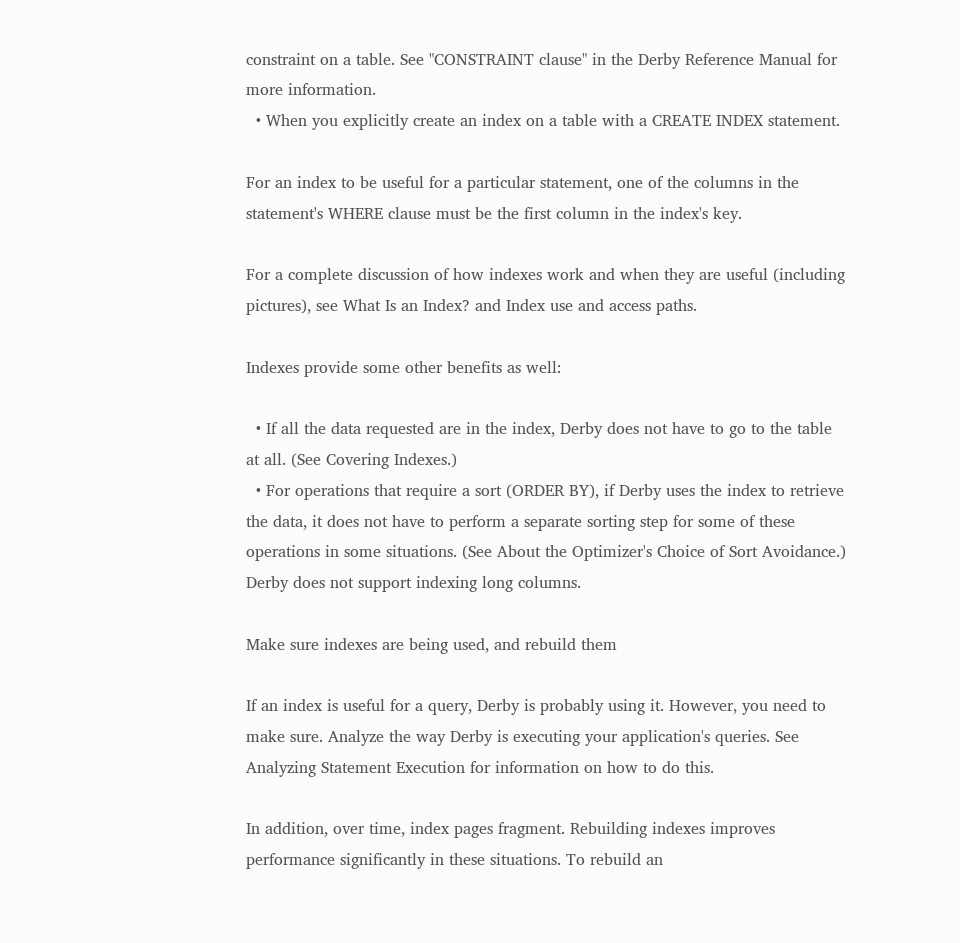constraint on a table. See "CONSTRAINT clause" in the Derby Reference Manual for more information.
  • When you explicitly create an index on a table with a CREATE INDEX statement.

For an index to be useful for a particular statement, one of the columns in the statement's WHERE clause must be the first column in the index's key.

For a complete discussion of how indexes work and when they are useful (including pictures), see What Is an Index? and Index use and access paths.

Indexes provide some other benefits as well:

  • If all the data requested are in the index, Derby does not have to go to the table at all. (See Covering Indexes.)
  • For operations that require a sort (ORDER BY), if Derby uses the index to retrieve the data, it does not have to perform a separate sorting step for some of these operations in some situations. (See About the Optimizer's Choice of Sort Avoidance.)
Derby does not support indexing long columns.

Make sure indexes are being used, and rebuild them

If an index is useful for a query, Derby is probably using it. However, you need to make sure. Analyze the way Derby is executing your application's queries. See Analyzing Statement Execution for information on how to do this.

In addition, over time, index pages fragment. Rebuilding indexes improves performance significantly in these situations. To rebuild an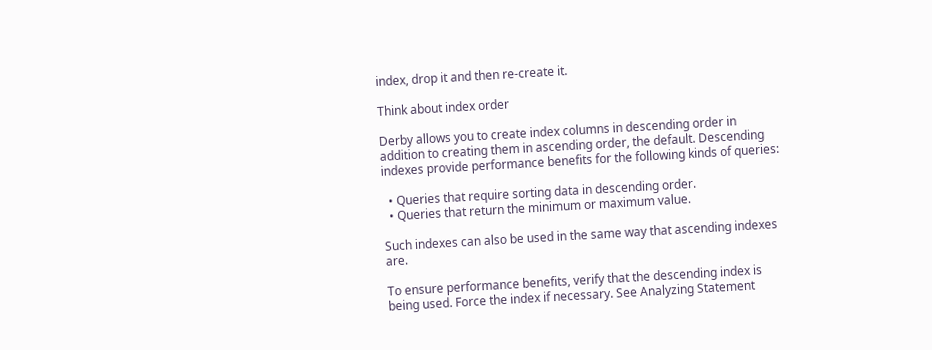index, drop it and then re-create it.

Think about index order

Derby allows you to create index columns in descending order in addition to creating them in ascending order, the default. Descending indexes provide performance benefits for the following kinds of queries:

  • Queries that require sorting data in descending order.
  • Queries that return the minimum or maximum value.

Such indexes can also be used in the same way that ascending indexes are.

To ensure performance benefits, verify that the descending index is being used. Force the index if necessary. See Analyzing Statement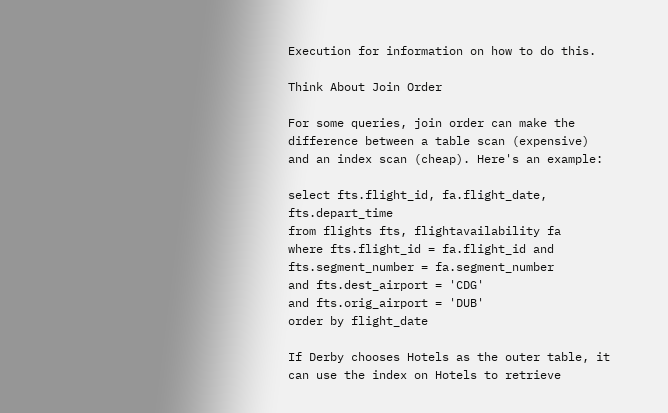Execution for information on how to do this.

Think About Join Order

For some queries, join order can make the difference between a table scan (expensive) and an index scan (cheap). Here's an example:

select fts.flight_id, fa.flight_date, fts.depart_time
from flights fts, flightavailability fa
where fts.flight_id = fa.flight_id and
fts.segment_number = fa.segment_number
and fts.dest_airport = 'CDG'
and fts.orig_airport = 'DUB'
order by flight_date

If Derby chooses Hotels as the outer table, it can use the index on Hotels to retrieve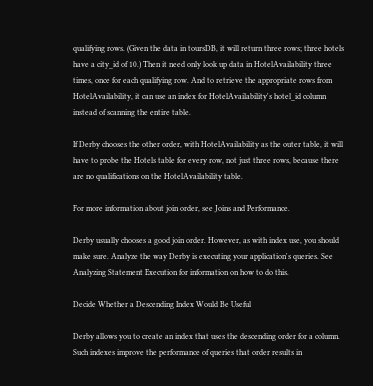qualifying rows. (Given the data in toursDB, it will return three rows; three hotels have a city_id of 10.) Then it need only look up data in HotelAvailability three times, once for each qualifying row. And to retrieve the appropriate rows from HotelAvailability, it can use an index for HotelAvailability's hotel_id column instead of scanning the entire table.

If Derby chooses the other order, with HotelAvailability as the outer table, it will have to probe the Hotels table for every row, not just three rows, because there are no qualifications on the HotelAvailability table.

For more information about join order, see Joins and Performance.

Derby usually chooses a good join order. However, as with index use, you should make sure. Analyze the way Derby is executing your application's queries. See Analyzing Statement Execution for information on how to do this.

Decide Whether a Descending Index Would Be Useful

Derby allows you to create an index that uses the descending order for a column. Such indexes improve the performance of queries that order results in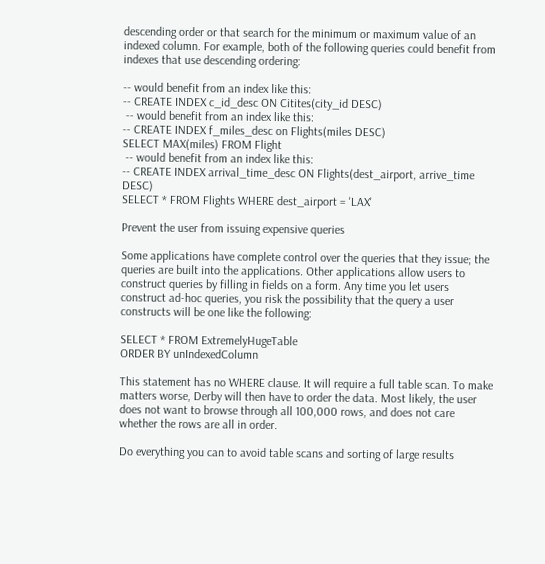descending order or that search for the minimum or maximum value of an indexed column. For example, both of the following queries could benefit from indexes that use descending ordering:

-- would benefit from an index like this:
-- CREATE INDEX c_id_desc ON Citites(city_id DESC)
 -- would benefit from an index like this:
-- CREATE INDEX f_miles_desc on Flights(miles DESC)
SELECT MAX(miles) FROM Flight
 -- would benefit from an index like this:
-- CREATE INDEX arrival_time_desc ON Flights(dest_airport, arrive_time DESC)
SELECT * FROM Flights WHERE dest_airport = 'LAX'

Prevent the user from issuing expensive queries

Some applications have complete control over the queries that they issue; the queries are built into the applications. Other applications allow users to construct queries by filling in fields on a form. Any time you let users construct ad-hoc queries, you risk the possibility that the query a user constructs will be one like the following:

SELECT * FROM ExtremelyHugeTable
ORDER BY unIndexedColumn

This statement has no WHERE clause. It will require a full table scan. To make matters worse, Derby will then have to order the data. Most likely, the user does not want to browse through all 100,000 rows, and does not care whether the rows are all in order.

Do everything you can to avoid table scans and sorting of large results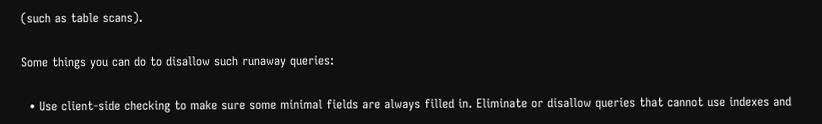(such as table scans).

Some things you can do to disallow such runaway queries:

  • Use client-side checking to make sure some minimal fields are always filled in. Eliminate or disallow queries that cannot use indexes and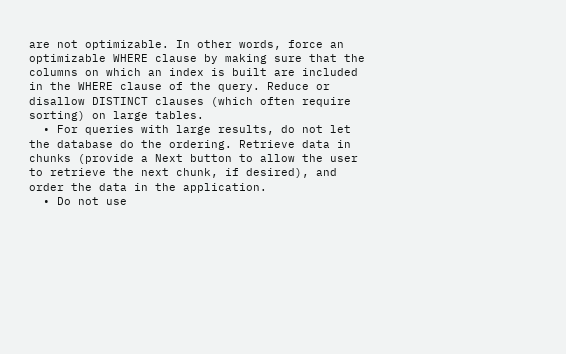are not optimizable. In other words, force an optimizable WHERE clause by making sure that the columns on which an index is built are included in the WHERE clause of the query. Reduce or disallow DISTINCT clauses (which often require sorting) on large tables.
  • For queries with large results, do not let the database do the ordering. Retrieve data in chunks (provide a Next button to allow the user to retrieve the next chunk, if desired), and order the data in the application.
  • Do not use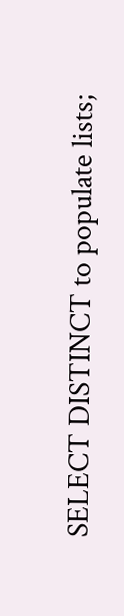SELECT DISTINCT to populate lists;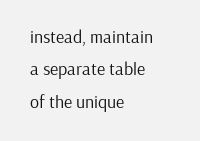instead, maintain a separate table of the unique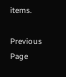items.

Previous Page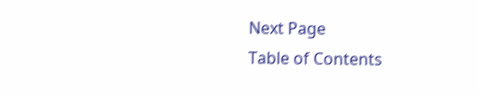Next Page
Table of Contents